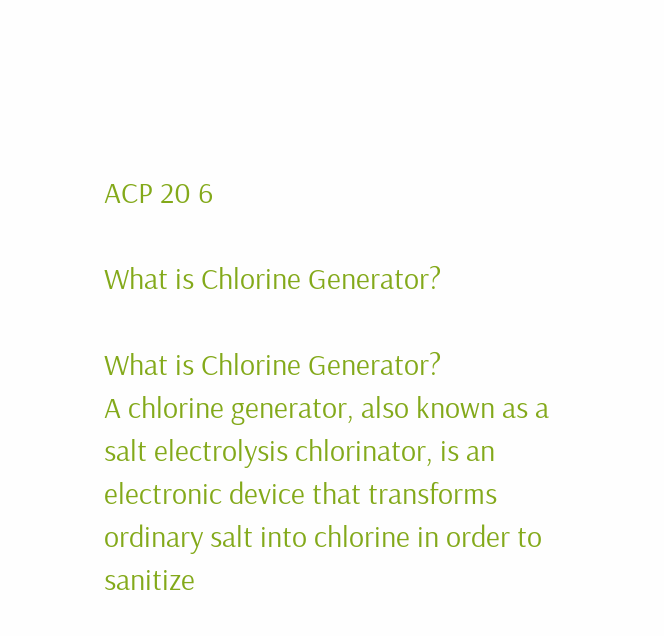ACP 20 6

What is Chlorine Generator?

What is Chlorine Generator?
A chlorine generator, also known as a salt electrolysis chlorinator, is an electronic device that transforms ordinary salt into chlorine in order to sanitize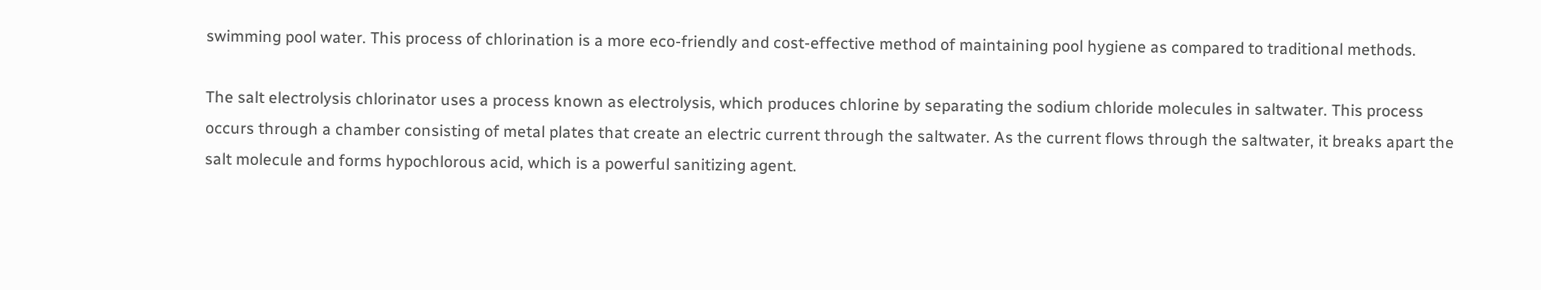swimming pool water. This process of chlorination is a more eco-friendly and cost-effective method of maintaining pool hygiene as compared to traditional methods.

The salt electrolysis chlorinator uses a process known as electrolysis, which produces chlorine by separating the sodium chloride molecules in saltwater. This process occurs through a chamber consisting of metal plates that create an electric current through the saltwater. As the current flows through the saltwater, it breaks apart the salt molecule and forms hypochlorous acid, which is a powerful sanitizing agent.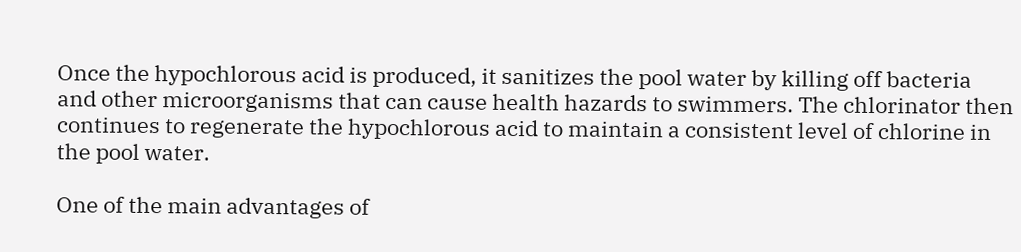Once the hypochlorous acid is produced, it sanitizes the pool water by killing off bacteria and other microorganisms that can cause health hazards to swimmers. The chlorinator then continues to regenerate the hypochlorous acid to maintain a consistent level of chlorine in the pool water.

One of the main advantages of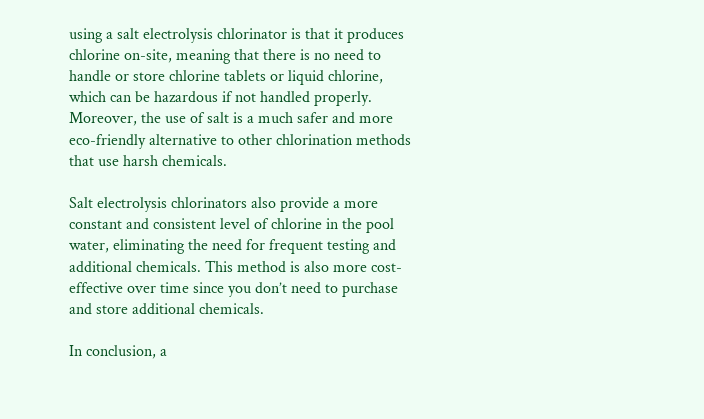using a salt electrolysis chlorinator is that it produces chlorine on-site, meaning that there is no need to handle or store chlorine tablets or liquid chlorine, which can be hazardous if not handled properly. Moreover, the use of salt is a much safer and more eco-friendly alternative to other chlorination methods that use harsh chemicals.

Salt electrolysis chlorinators also provide a more constant and consistent level of chlorine in the pool water, eliminating the need for frequent testing and additional chemicals. This method is also more cost-effective over time since you don’t need to purchase and store additional chemicals.

In conclusion, a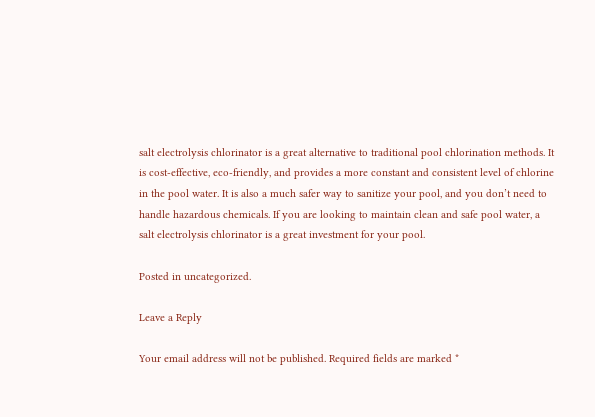salt electrolysis chlorinator is a great alternative to traditional pool chlorination methods. It is cost-effective, eco-friendly, and provides a more constant and consistent level of chlorine in the pool water. It is also a much safer way to sanitize your pool, and you don’t need to handle hazardous chemicals. If you are looking to maintain clean and safe pool water, a salt electrolysis chlorinator is a great investment for your pool.

Posted in uncategorized.

Leave a Reply

Your email address will not be published. Required fields are marked *